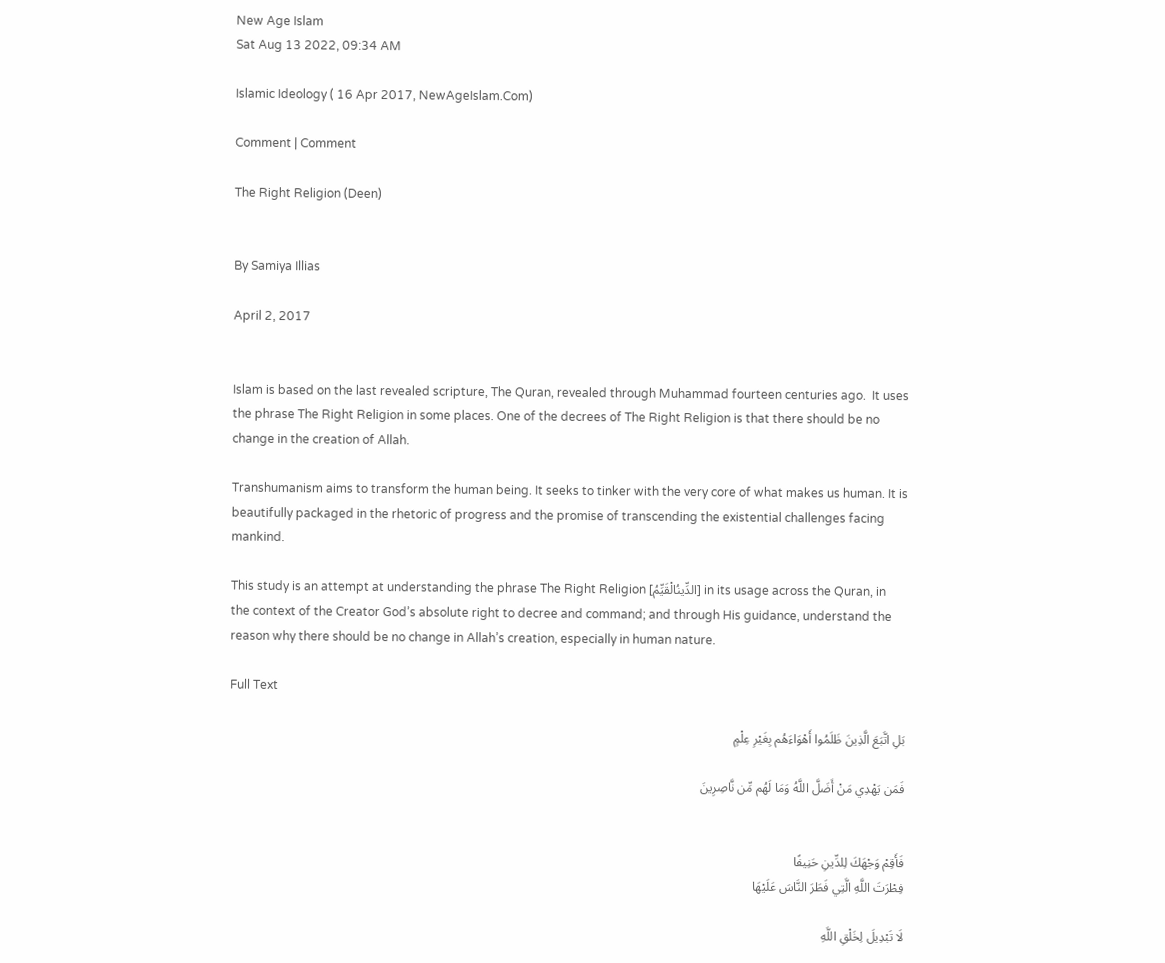New Age Islam
Sat Aug 13 2022, 09:34 AM

Islamic Ideology ( 16 Apr 2017, NewAgeIslam.Com)

Comment | Comment

The Right Religion (Deen)


By Samiya Illias

April 2, 2017


Islam is based on the last revealed scripture, The Quran, revealed through Muhammad fourteen centuries ago.  It uses the phrase The Right Religion in some places. One of the decrees of The Right Religion is that there should be no change in the creation of Allah.

Transhumanism aims to transform the human being. It seeks to tinker with the very core of what makes us human. It is beautifully packaged in the rhetoric of progress and the promise of transcending the existential challenges facing mankind.

This study is an attempt at understanding the phrase The Right Religion [الدِّينُالْقَيِّمُ] in its usage across the Quran, in the context of the Creator God’s absolute right to decree and command; and through His guidance, understand the reason why there should be no change in Allah’s creation, especially in human nature.

Full Text

بَلِ اتَّبَعَ الَّذِينَ ظَلَمُوا أَهْوَاءَهُم بِغَيْرِ عِلْمٍ

فَمَن يَهْدِي مَنْ أَضَلَّ اللَّهُ وَمَا لَهُم مِّن نَّاصِرِينَ


فَأَقِمْ وَجْهَكَ لِلدِّينِ حَنِيفًا
فِطْرَتَ اللَّهِ الَّتِي فَطَرَ النَّاسَ عَلَيْهَا

لَا تَبْدِيلَ لِخَلْقِ اللَّهِ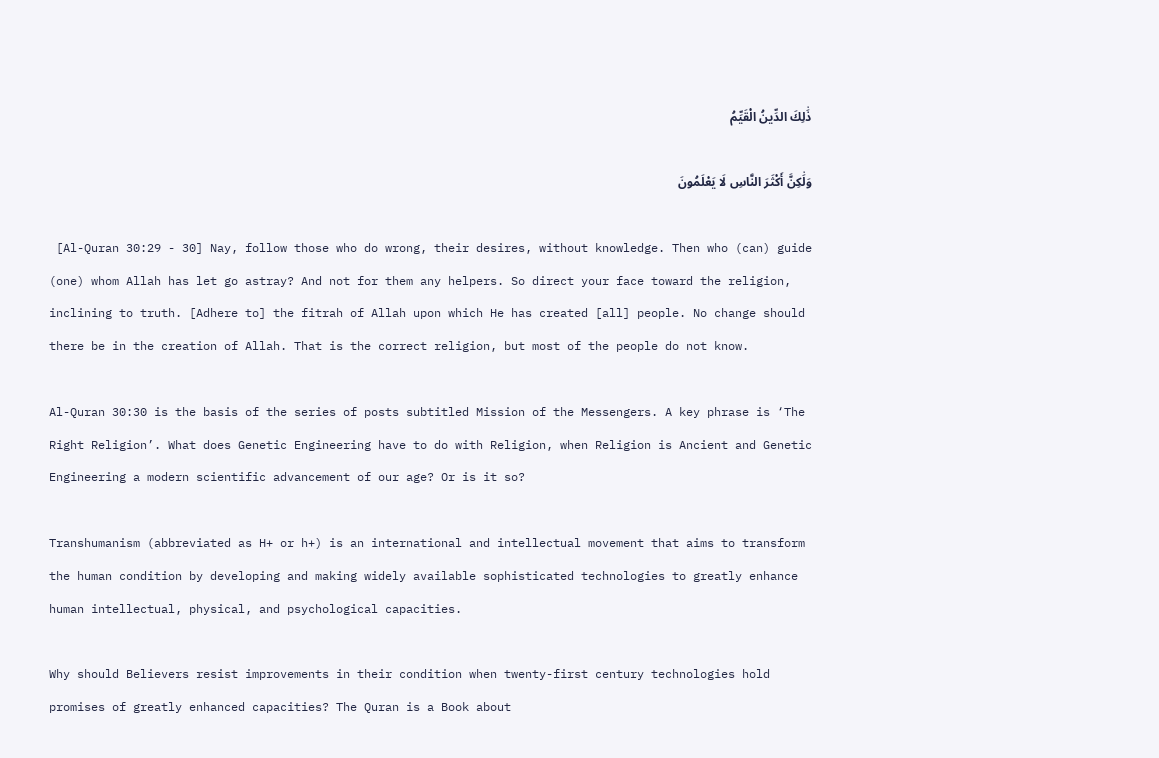ذَٰلِكَ الدِّينُ الْقَيِّمُ

وَلَٰكِنَّ أَكْثَرَ النَّاسِ لَا يَعْلَمُونَ

 [Al-Quran 30:29 - 30] Nay, follow those who do wrong, their desires, without knowledge. Then who (can) guide (one) whom Allah has let go astray? And not for them any helpers. So direct your face toward the religion, inclining to truth. [Adhere to] the fitrah of Allah upon which He has created [all] people. No change should there be in the creation of Allah. That is the correct religion, but most of the people do not know.

Al-Quran 30:30 is the basis of the series of posts subtitled Mission of the Messengers. A key phrase is ‘The Right Religion’. What does Genetic Engineering have to do with Religion, when Religion is Ancient and Genetic Engineering a modern scientific advancement of our age? Or is it so?

Transhumanism (abbreviated as H+ or h+) is an international and intellectual movement that aims to transform the human condition by developing and making widely available sophisticated technologies to greatly enhance human intellectual, physical, and psychological capacities.

Why should Believers resist improvements in their condition when twenty-first century technologies hold promises of greatly enhanced capacities? The Quran is a Book about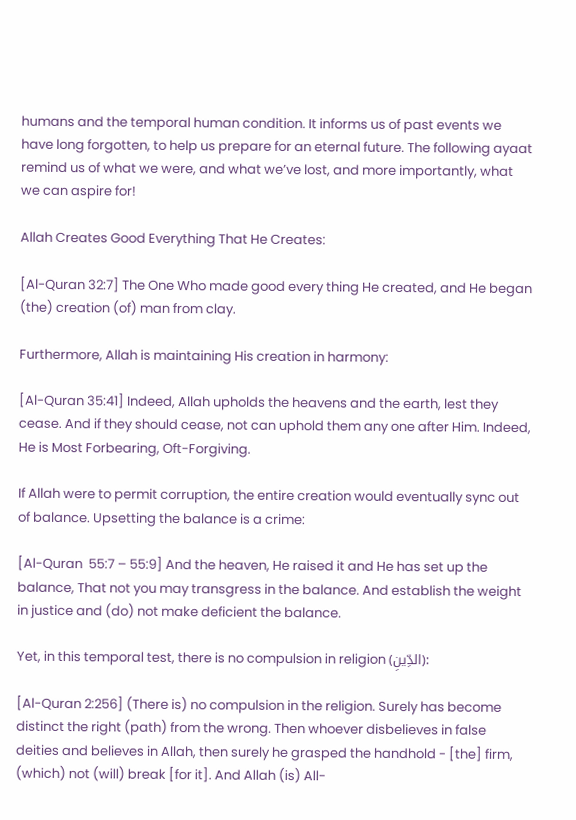humans and the temporal human condition. It informs us of past events we have long forgotten, to help us prepare for an eternal future. The following ayaat remind us of what we were, and what we’ve lost, and more importantly, what we can aspire for!

Allah Creates Good Everything That He Creates:

[Al-Quran 32:7] The One Who made good every thing He created, and He began (the) creation (of) man from clay.

Furthermore, Allah is maintaining His creation in harmony:

[Al-Quran 35:41] Indeed, Allah upholds the heavens and the earth, lest they cease. And if they should cease, not can uphold them any one after Him. Indeed, He is Most Forbearing, Oft-Forgiving.

If Allah were to permit corruption, the entire creation would eventually sync out of balance. Upsetting the balance is a crime:

[Al-Quran  55:7 – 55:9] And the heaven, He raised it and He has set up the balance, That not you may transgress in the balance. And establish the weight in justice and (do) not make deficient the balance.

Yet, in this temporal test, there is no compulsion in religion (الدِّينِ):

[Al-Quran 2:256] (There is) no compulsion in the religion. Surely has become distinct the right (path) from the wrong. Then whoever disbelieves in false deities and believes in Allah, then surely he grasped the handhold - [the] firm, (which) not (will) break [for it]. And Allah (is) All-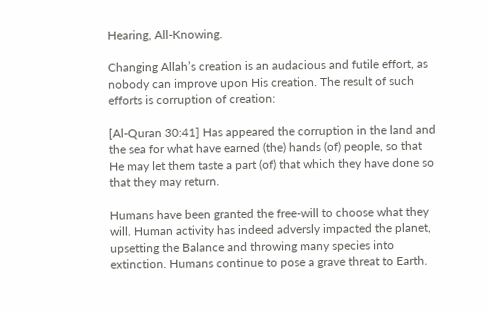Hearing, All-Knowing.

Changing Allah’s creation is an audacious and futile effort, as nobody can improve upon His creation. The result of such efforts is corruption of creation:

[Al-Quran 30:41] Has appeared the corruption in the land and the sea for what have earned (the) hands (of) people, so that He may let them taste a part (of) that which they have done so that they may return.

Humans have been granted the free-will to choose what they will. Human activity has indeed adversly impacted the planet, upsetting the Balance and throwing many species into extinction. Humans continue to pose a grave threat to Earth.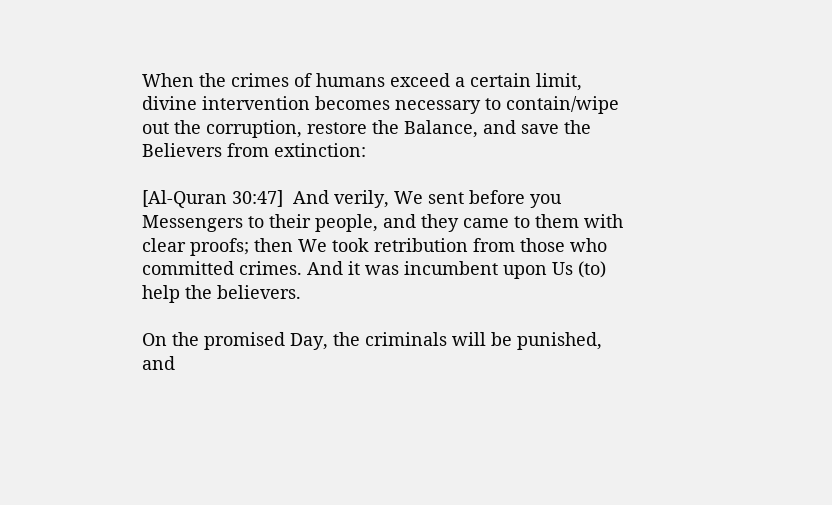When the crimes of humans exceed a certain limit, divine intervention becomes necessary to contain/wipe out the corruption, restore the Balance, and save the Believers from extinction:

[Al-Quran 30:47]  And verily, We sent before you Messengers to their people, and they came to them with clear proofs; then We took retribution from those who committed crimes. And it was incumbent upon Us (to) help the believers.

On the promised Day, the criminals will be punished, and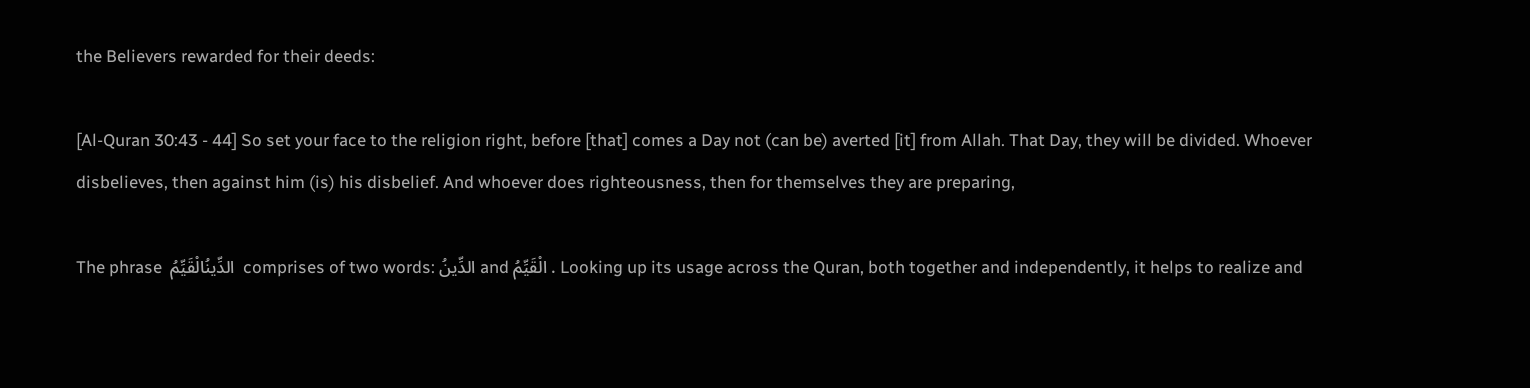the Believers rewarded for their deeds:

[Al-Quran 30:43 - 44] So set your face to the religion right, before [that] comes a Day not (can be) averted [it] from Allah. That Day, they will be divided. Whoever disbelieves, then against him (is) his disbelief. And whoever does righteousness, then for themselves they are preparing,

The phrase  الدِّينُالْقَيِّمُ  comprises of two words: الدِّينُ and الْقَيِّمُ . Looking up its usage across the Quran, both together and independently, it helps to realize and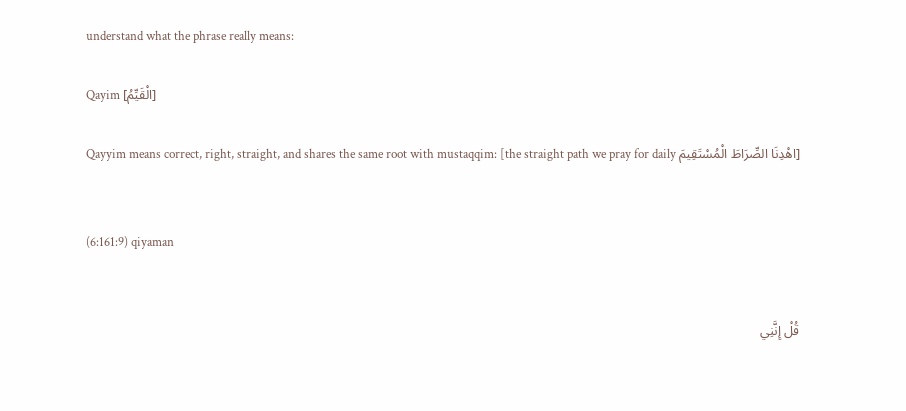understand what the phrase really means:

Qayim [الْقَيِّمُ]

Qayyim means correct, right, straight, and shares the same root with mustaqqim: [the straight path we pray for daily اهْدِنَا الصِّرَاطَ الْمُسْتَقِيمَ]


(6:161:9) qiyaman


قُلْ إِنَّنِي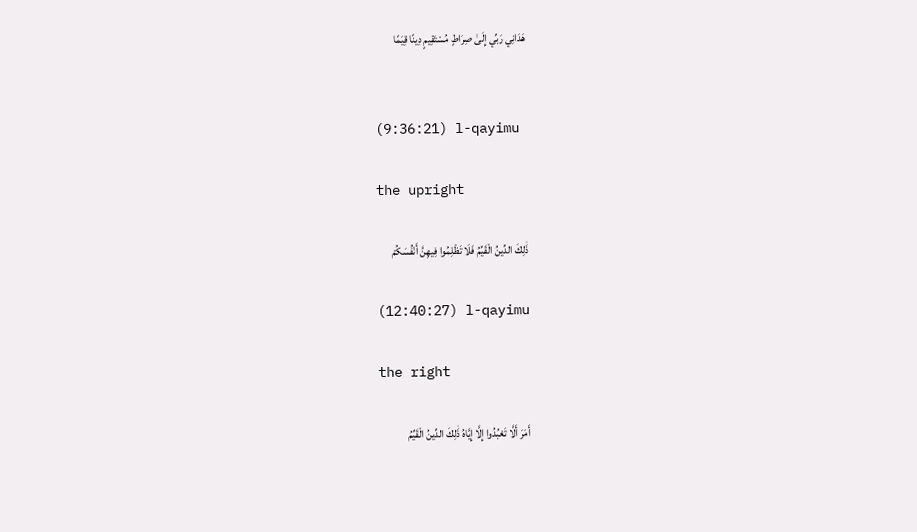هَدَانِي رَبِّي إِلَىٰ صِرَاطٍ مُسْتَقِيمٍ دِينًا قِيَمًا


(9:36:21) l-qayimu

the upright

ذَٰلِكَ الدِّينُ الْقَيِّمُ فَلَا تَظْلِمُوا فِيهِنَّ أَنْفُسَكُمْ

(12:40:27) l-qayimu

the right

أَمَرَ أَلَّا تَعْبُدُوا إِلَّا إِيَّاهُ ذَٰلِكَ الدِّينُ الْقَيِّمُ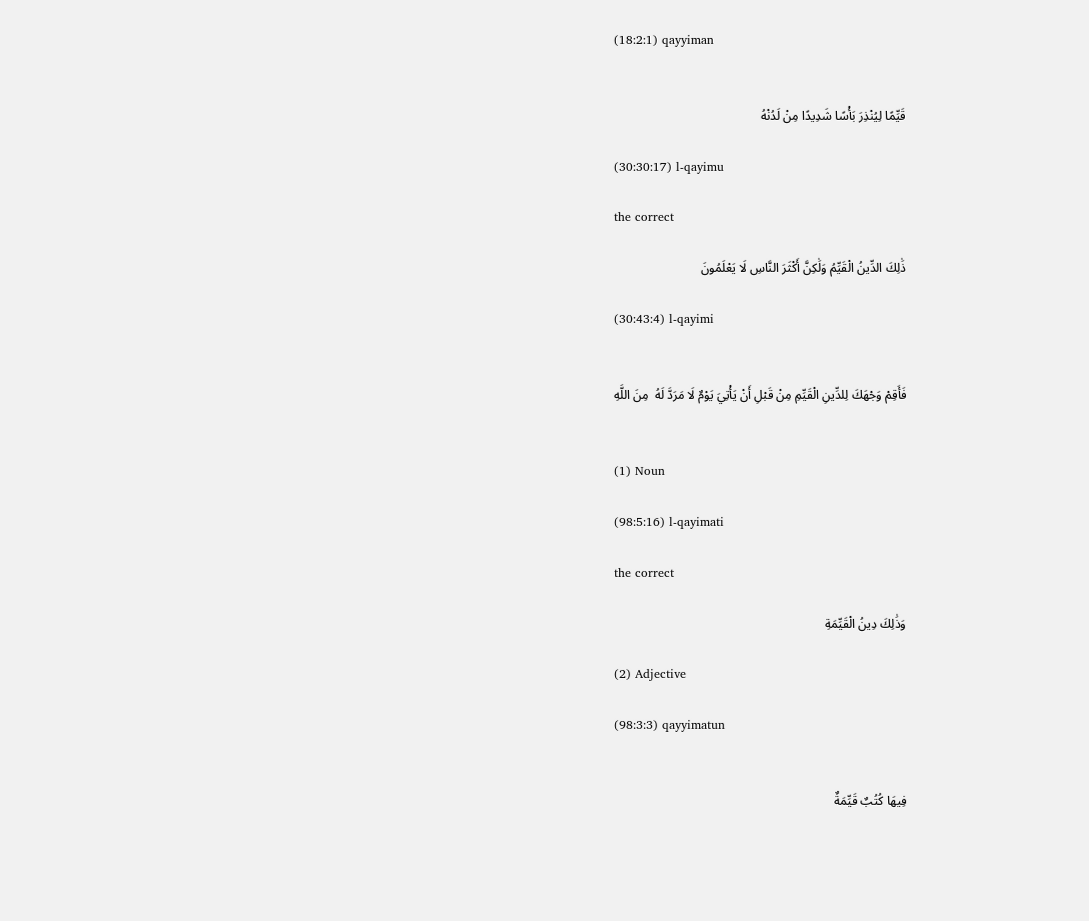(18:2:1) qayyiman


قَيِّمًا لِيُنْذِرَ بَأْسًا شَدِيدًا مِنْ لَدُنْهُ

(30:30:17) l-qayimu

the correct

ذَٰلِكَ الدِّينُ الْقَيِّمُ وَلَٰكِنَّ أَكْثَرَ النَّاسِ لَا يَعْلَمُونَ

(30:43:4) l-qayimi


فَأَقِمْ وَجْهَكَ لِلدِّينِ الْقَيِّمِ مِنْ قَبْلِ أَنْ يَأْتِيَ يَوْمٌ لَا مَرَدَّ لَهُ  مِنَ اللَّهِ


(1) Noun

(98:5:16) l-qayimati

the correct

وَذَٰلِكَ دِينُ الْقَيِّمَةِ

(2) Adjective

(98:3:3) qayyimatun


فِيهَا كُتُبٌ قَيِّمَةٌ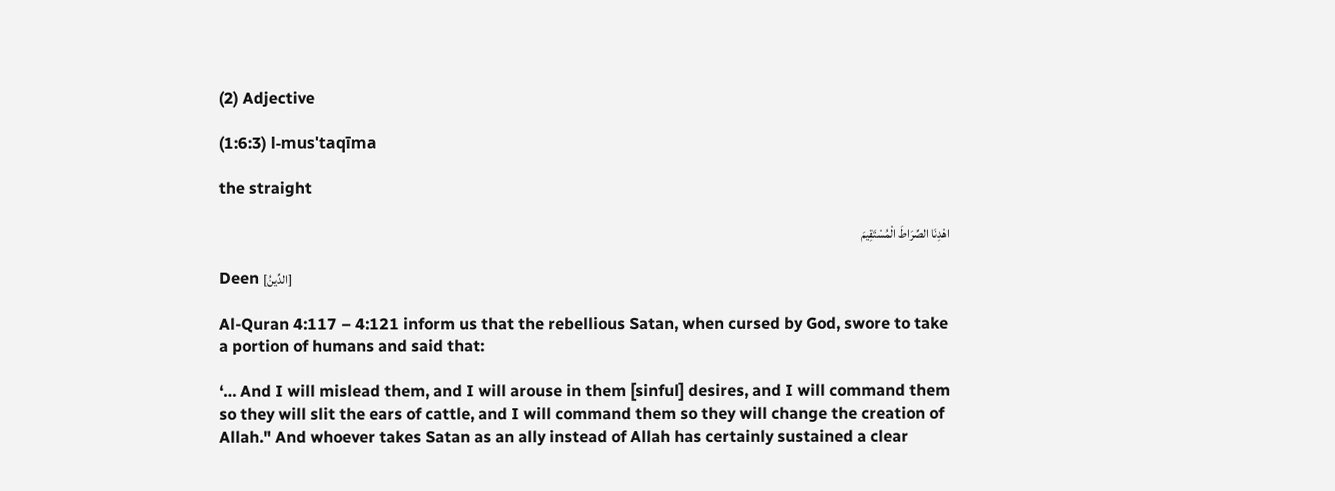(2) Adjective

(1:6:3) l-mus'taqīma

the straight

اهْدِنَا الصِّرَاطَ الْمُسْتَقِيمَ

Deen [الدِّينُ]

Al-Quran 4:117 – 4:121 inform us that the rebellious Satan, when cursed by God, swore to take a portion of humans and said that:

‘… And I will mislead them, and I will arouse in them [sinful] desires, and I will command them so they will slit the ears of cattle, and I will command them so they will change the creation of Allah." And whoever takes Satan as an ally instead of Allah has certainly sustained a clear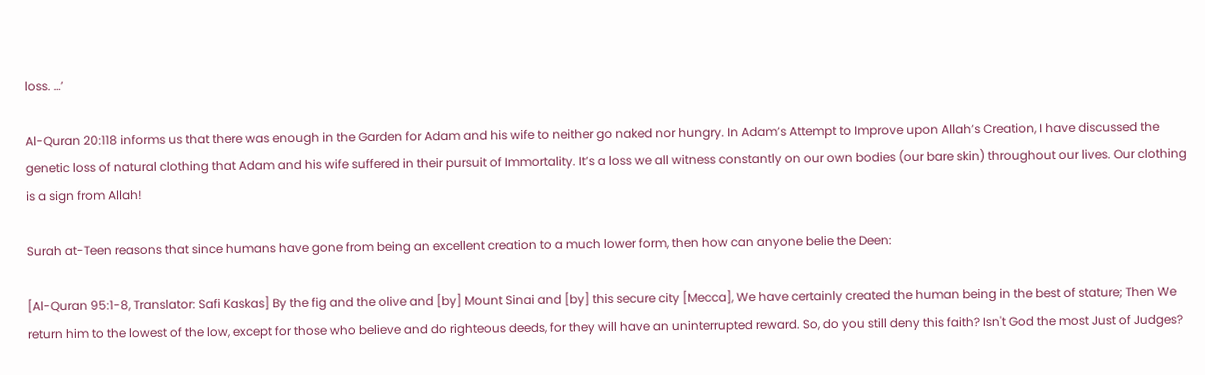loss. …’

Al-Quran 20:118 informs us that there was enough in the Garden for Adam and his wife to neither go naked nor hungry. In Adam’s Attempt to Improve upon Allah’s Creation, I have discussed the genetic loss of natural clothing that Adam and his wife suffered in their pursuit of Immortality. It’s a loss we all witness constantly on our own bodies (our bare skin) throughout our lives. Our clothing is a sign from Allah!

Surah at-Teen reasons that since humans have gone from being an excellent creation to a much lower form, then how can anyone belie the Deen:

[Al-Quran 95:1-8, Translator: Safi Kaskas] By the fig and the olive and [by] Mount Sinai and [by] this secure city [Mecca], We have certainly created the human being in the best of stature; Then We return him to the lowest of the low, except for those who believe and do righteous deeds, for they will have an uninterrupted reward. So, do you still deny this faith? Isn't God the most Just of Judges?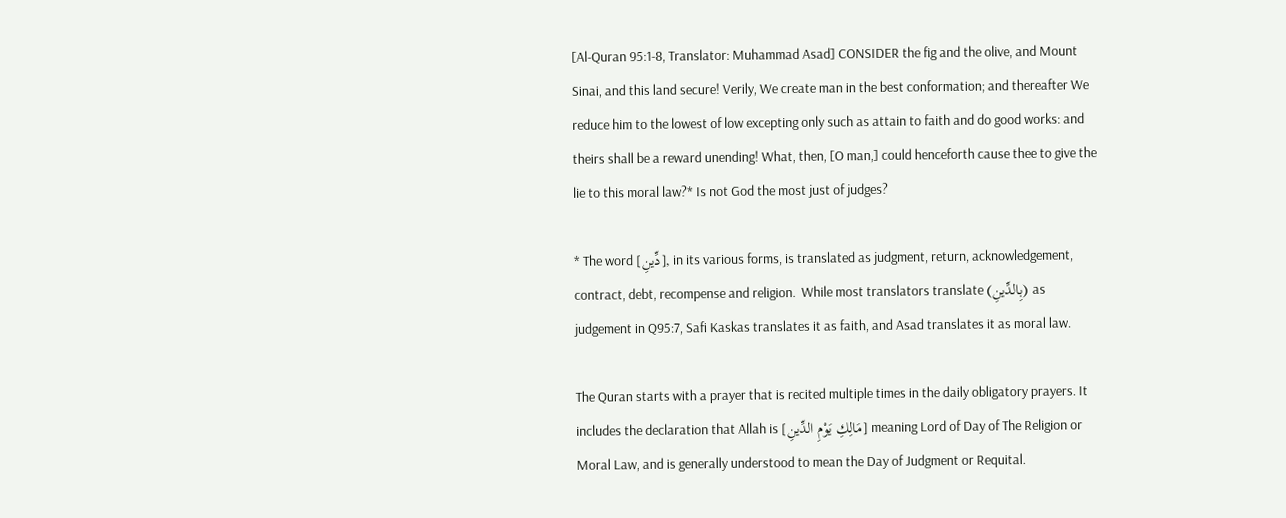[Al-Quran 95:1-8, Translator: Muhammad Asad] CONSIDER the fig and the olive, and Mount Sinai, and this land secure! Verily, We create man in the best conformation; and thereafter We reduce him to the lowest of low excepting only such as attain to faith and do good works: and theirs shall be a reward unending! What, then, [O man,] could henceforth cause thee to give the lie to this moral law?* Is not God the most just of judges?

* The word [دِّينِ], in its various forms, is translated as judgment, return, acknowledgement, contract, debt, recompense and religion.  While most translators translate (بِالدِّينِ) as judgement in Q95:7, Safi Kaskas translates it as faith, and Asad translates it as moral law.

The Quran starts with a prayer that is recited multiple times in the daily obligatory prayers. It includes the declaration that Allah is [مَالِكِ يَوْمِ الدِّينِ] meaning Lord of Day of The Religion or Moral Law, and is generally understood to mean the Day of Judgment or Requital.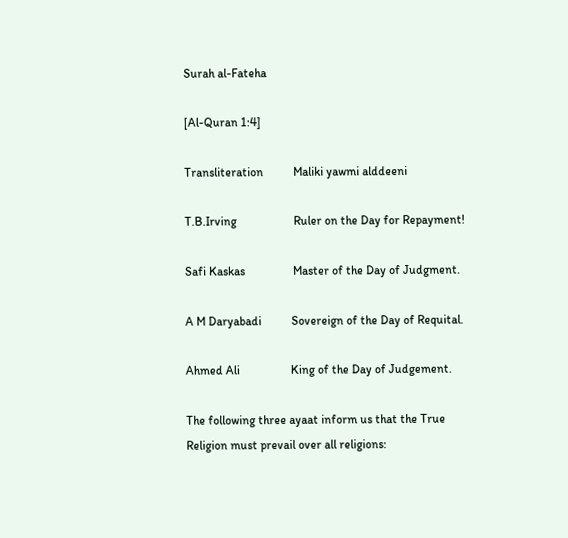Surah al-Fateha

[Al-Quran 1:4]

Transliteration          Maliki yawmi alddeeni

T.B.Irving                   Ruler on the Day for Repayment!

Safi Kaskas                Master of the Day of Judgment.

A M Daryabadi          Sovereign of the Day of Requital.

Ahmed Ali                 King of the Day of Judgement.

The following three ayaat inform us that the True Religion must prevail over all religions: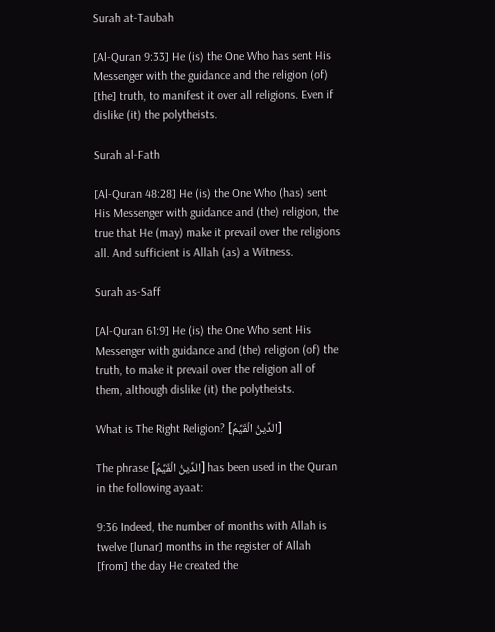Surah at-Taubah

[Al-Quran 9:33] He (is) the One Who has sent His Messenger with the guidance and the religion (of) [the] truth, to manifest it over all religions. Even if dislike (it) the polytheists.

Surah al-Fath

[Al-Quran 48:28] He (is) the One Who (has) sent His Messenger with guidance and (the) religion, the true that He (may) make it prevail over the religions all. And sufficient is Allah (as) a Witness.

Surah as-Saff

[Al-Quran 61:9] He (is) the One Who sent His Messenger with guidance and (the) religion (of) the truth, to make it prevail over the religion all of them, although dislike (it) the polytheists.

What is The Right Religion? [الدِّينُ الْقَيِّمُ]

The phrase [الدِّينُ الْقَيِّمُ] has been used in the Quran in the following ayaat:

9:36 Indeed, the number of months with Allah is twelve [lunar] months in the register of Allah [from] the day He created the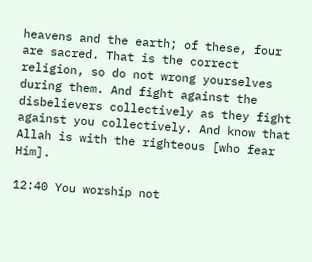heavens and the earth; of these, four are sacred. That is the correct religion, so do not wrong yourselves during them. And fight against the disbelievers collectively as they fight against you collectively. And know that Allah is with the righteous [who fear Him].

12:40 You worship not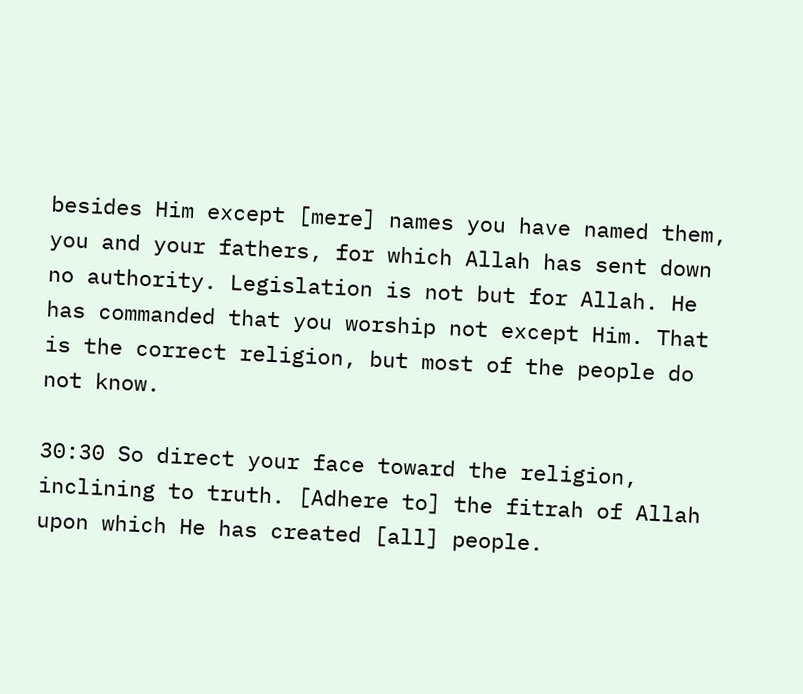besides Him except [mere] names you have named them, you and your fathers, for which Allah has sent down no authority. Legislation is not but for Allah. He has commanded that you worship not except Him. That is the correct religion, but most of the people do not know.

30:30 So direct your face toward the religion, inclining to truth. [Adhere to] the fitrah of Allah upon which He has created [all] people.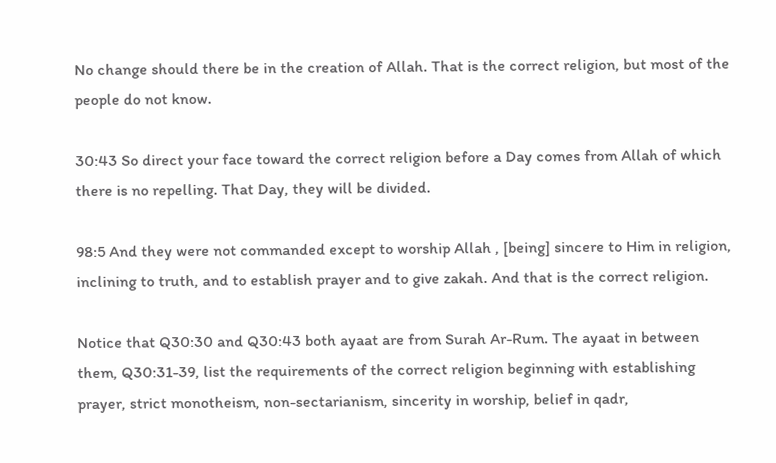No change should there be in the creation of Allah. That is the correct religion, but most of the people do not know.

30:43 So direct your face toward the correct religion before a Day comes from Allah of which there is no repelling. That Day, they will be divided.

98:5 And they were not commanded except to worship Allah , [being] sincere to Him in religion, inclining to truth, and to establish prayer and to give zakah. And that is the correct religion.

Notice that Q30:30 and Q30:43 both ayaat are from Surah Ar-Rum. The ayaat in between them, Q30:31-39, list the requirements of the correct religion beginning with establishing prayer, strict monotheism, non-sectarianism, sincerity in worship, belief in qadr,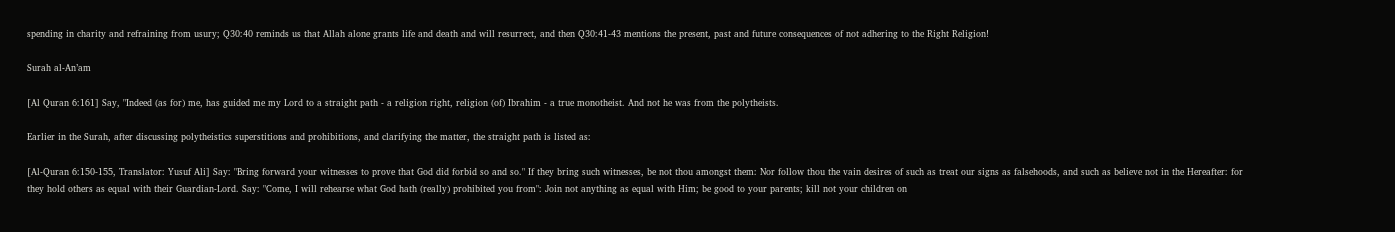spending in charity and refraining from usury; Q30:40 reminds us that Allah alone grants life and death and will resurrect, and then Q30:41-43 mentions the present, past and future consequences of not adhering to the Right Religion!

Surah al-An’am

[Al Quran 6:161] Say, "Indeed (as for) me, has guided me my Lord to a straight path - a religion right, religion (of) Ibrahim - a true monotheist. And not he was from the polytheists.

Earlier in the Surah, after discussing polytheistics superstitions and prohibitions, and clarifying the matter, the straight path is listed as:

[Al-Quran 6:150-155, Translator: Yusuf Ali] Say: "Bring forward your witnesses to prove that God did forbid so and so." If they bring such witnesses, be not thou amongst them: Nor follow thou the vain desires of such as treat our signs as falsehoods, and such as believe not in the Hereafter: for they hold others as equal with their Guardian-Lord. Say: "Come, I will rehearse what God hath (really) prohibited you from": Join not anything as equal with Him; be good to your parents; kill not your children on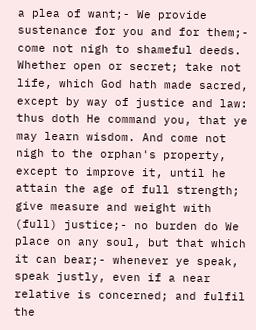a plea of want;- We provide sustenance for you and for them;- come not nigh to shameful deeds. Whether open or secret; take not life, which God hath made sacred, except by way of justice and law: thus doth He command you, that ye may learn wisdom. And come not nigh to the orphan's property, except to improve it, until he attain the age of full strength; give measure and weight with (full) justice;- no burden do We place on any soul, but that which it can bear;- whenever ye speak, speak justly, even if a near relative is concerned; and fulfil the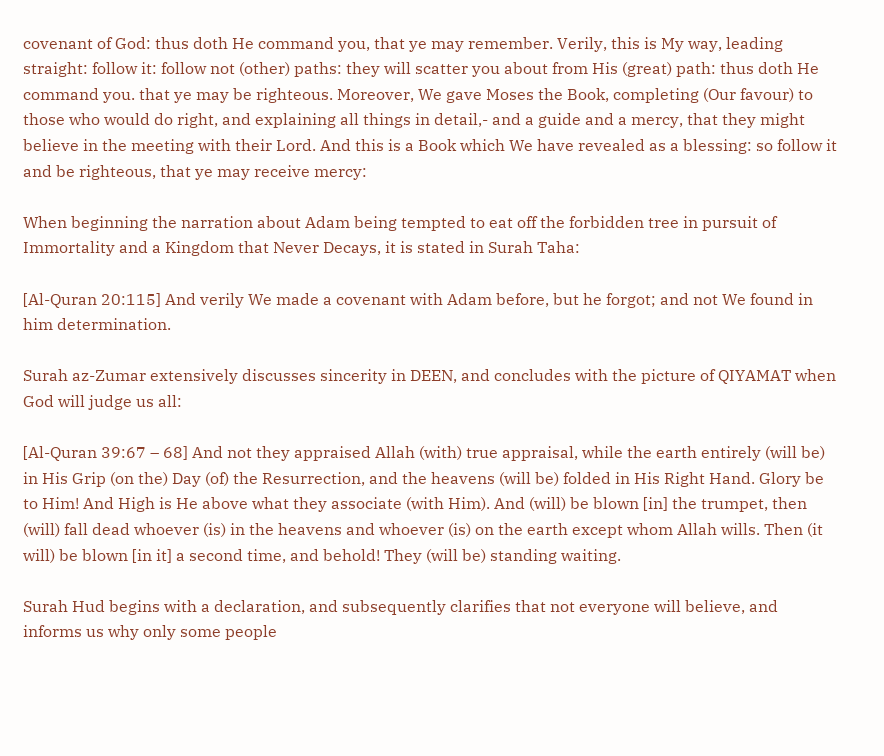covenant of God: thus doth He command you, that ye may remember. Verily, this is My way, leading straight: follow it: follow not (other) paths: they will scatter you about from His (great) path: thus doth He command you. that ye may be righteous. Moreover, We gave Moses the Book, completing (Our favour) to those who would do right, and explaining all things in detail,- and a guide and a mercy, that they might believe in the meeting with their Lord. And this is a Book which We have revealed as a blessing: so follow it and be righteous, that ye may receive mercy:

When beginning the narration about Adam being tempted to eat off the forbidden tree in pursuit of Immortality and a Kingdom that Never Decays, it is stated in Surah Taha:

[Al-Quran 20:115] And verily We made a covenant with Adam before, but he forgot; and not We found in him determination.

Surah az-Zumar extensively discusses sincerity in DEEN, and concludes with the picture of QIYAMAT when God will judge us all:

[Al-Quran 39:67 – 68] And not they appraised Allah (with) true appraisal, while the earth entirely (will be) in His Grip (on the) Day (of) the Resurrection, and the heavens (will be) folded in His Right Hand. Glory be to Him! And High is He above what they associate (with Him). And (will) be blown [in] the trumpet, then (will) fall dead whoever (is) in the heavens and whoever (is) on the earth except whom Allah wills. Then (it will) be blown [in it] a second time, and behold! They (will be) standing waiting.

Surah Hud begins with a declaration, and subsequently clarifies that not everyone will believe, and informs us why only some people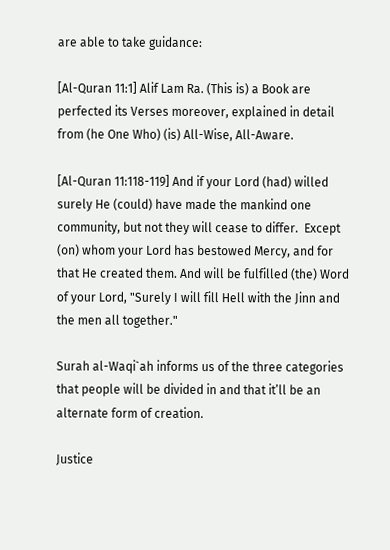are able to take guidance:

[Al-Quran 11:1] Alif Lam Ra. (This is) a Book are perfected its Verses moreover, explained in detail from (he One Who) (is) All-Wise, All-Aware.

[Al-Quran 11:118-119] And if your Lord (had) willed surely He (could) have made the mankind one community, but not they will cease to differ.  Except (on) whom your Lord has bestowed Mercy, and for that He created them. And will be fulfilled (the) Word of your Lord, "Surely I will fill Hell with the Jinn and the men all together."

Surah al-Waqi`ah informs us of the three categories that people will be divided in and that it’ll be an alternate form of creation.

Justice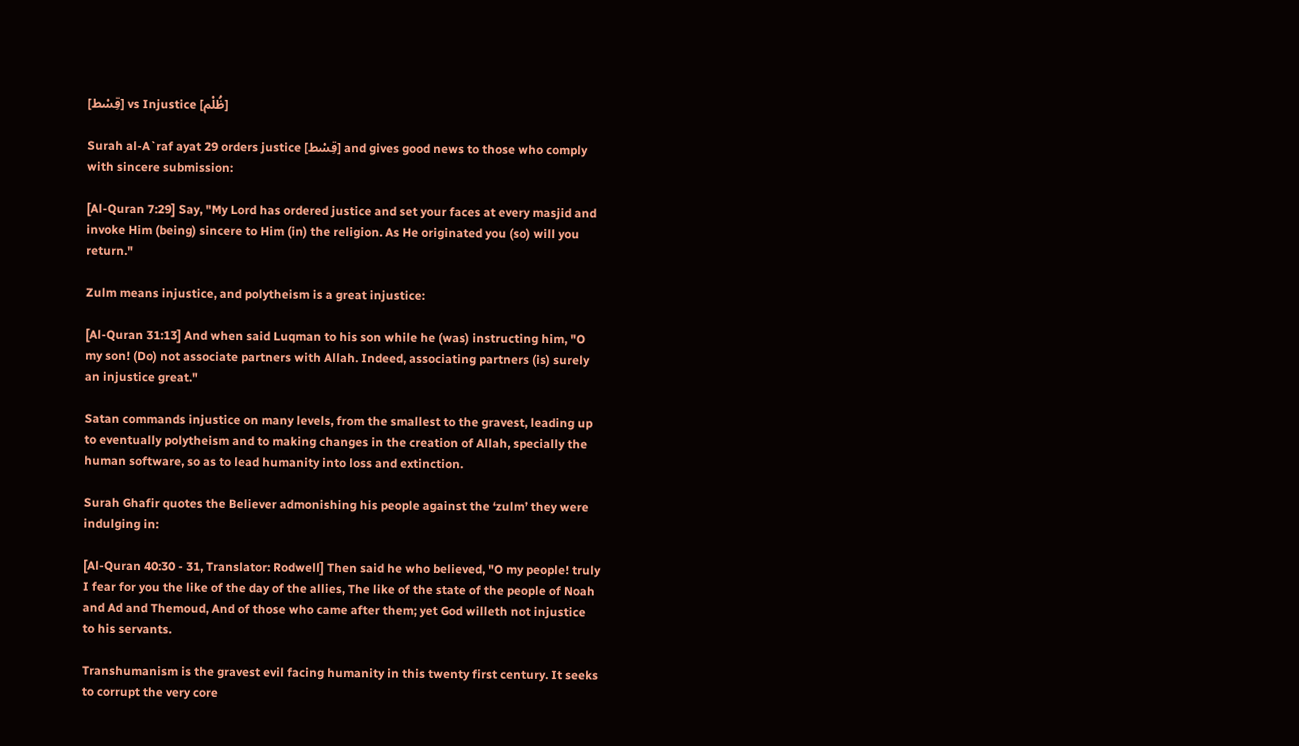[قِسْط] vs Injustice [ظُلْم]

Surah al-A`raf ayat 29 orders justice [قِسْط] and gives good news to those who comply with sincere submission:

[Al-Quran 7:29] Say, "My Lord has ordered justice and set your faces at every masjid and invoke Him (being) sincere to Him (in) the religion. As He originated you (so) will you return."

Zulm means injustice, and polytheism is a great injustice:

[Al-Quran 31:13] And when said Luqman to his son while he (was) instructing him, "O my son! (Do) not associate partners with Allah. Indeed, associating partners (is) surely an injustice great."

Satan commands injustice on many levels, from the smallest to the gravest, leading up to eventually polytheism and to making changes in the creation of Allah, specially the human software, so as to lead humanity into loss and extinction.

Surah Ghafir quotes the Believer admonishing his people against the ‘zulm’ they were indulging in:

[Al-Quran 40:30 - 31, Translator: Rodwell] Then said he who believed, "O my people! truly I fear for you the like of the day of the allies, The like of the state of the people of Noah and Ad and Themoud, And of those who came after them; yet God willeth not injustice to his servants.

Transhumanism is the gravest evil facing humanity in this twenty first century. It seeks to corrupt the very core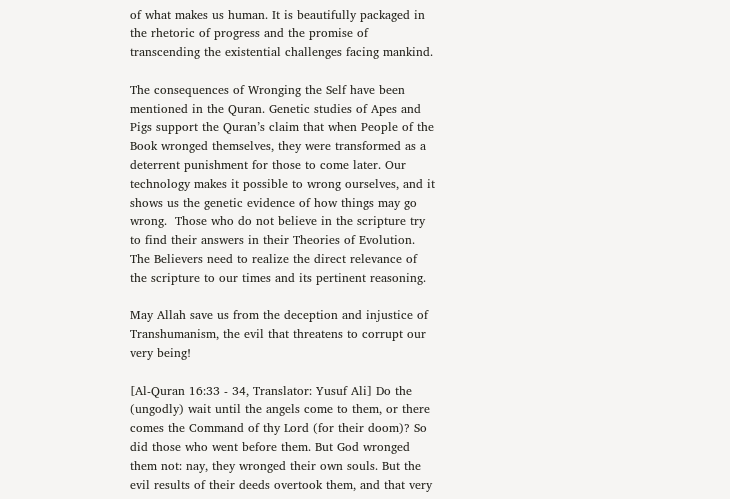of what makes us human. It is beautifully packaged in the rhetoric of progress and the promise of transcending the existential challenges facing mankind.

The consequences of Wronging the Self have been mentioned in the Quran. Genetic studies of Apes and Pigs support the Quran’s claim that when People of the Book wronged themselves, they were transformed as a deterrent punishment for those to come later. Our technology makes it possible to wrong ourselves, and it shows us the genetic evidence of how things may go wrong.  Those who do not believe in the scripture try to find their answers in their Theories of Evolution. The Believers need to realize the direct relevance of the scripture to our times and its pertinent reasoning.

May Allah save us from the deception and injustice of Transhumanism, the evil that threatens to corrupt our very being!

[Al-Quran 16:33 - 34, Translator: Yusuf Ali] Do the (ungodly) wait until the angels come to them, or there comes the Command of thy Lord (for their doom)? So did those who went before them. But God wronged them not: nay, they wronged their own souls. But the evil results of their deeds overtook them, and that very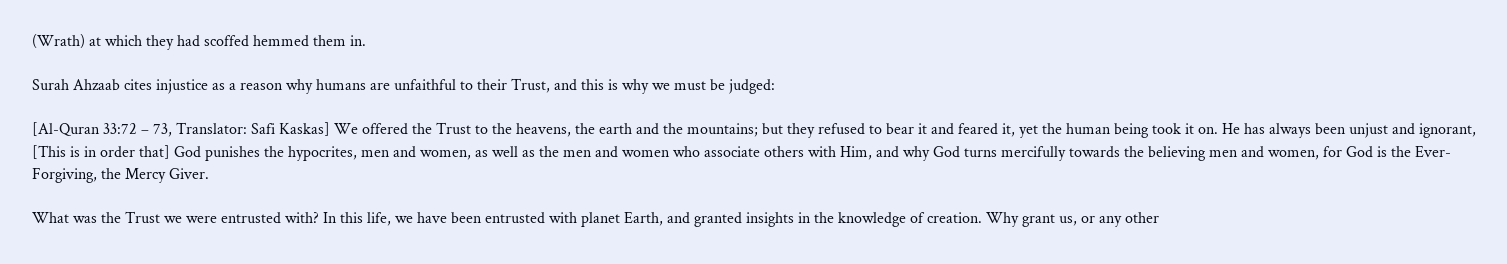(Wrath) at which they had scoffed hemmed them in.

Surah Ahzaab cites injustice as a reason why humans are unfaithful to their Trust, and this is why we must be judged:

[Al-Quran 33:72 – 73, Translator: Safi Kaskas] We offered the Trust to the heavens, the earth and the mountains; but they refused to bear it and feared it, yet the human being took it on. He has always been unjust and ignorant, [This is in order that] God punishes the hypocrites, men and women, as well as the men and women who associate others with Him, and why God turns mercifully towards the believing men and women, for God is the Ever-Forgiving, the Mercy Giver.

What was the Trust we were entrusted with? In this life, we have been entrusted with planet Earth, and granted insights in the knowledge of creation. Why grant us, or any other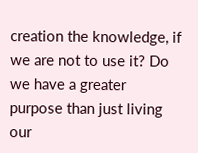creation the knowledge, if we are not to use it? Do we have a greater purpose than just living our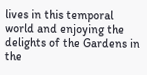lives in this temporal world and enjoying the delights of the Gardens in the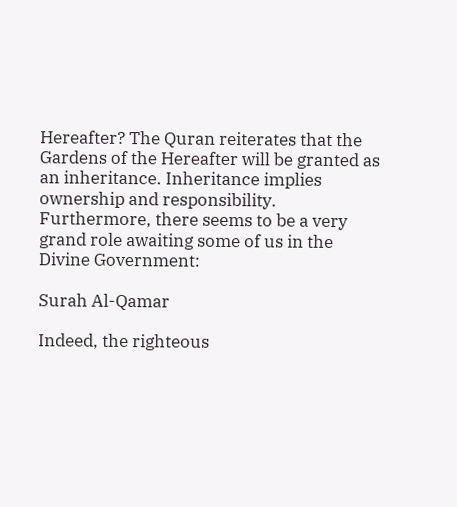Hereafter? The Quran reiterates that the Gardens of the Hereafter will be granted as an inheritance. Inheritance implies ownership and responsibility. Furthermore, there seems to be a very grand role awaiting some of us in the Divine Government:

Surah Al-Qamar

Indeed, the righteous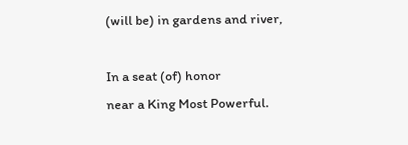(will be) in gardens and river,

In a seat (of) honor
near a King Most Powerful.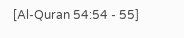[Al-Quran 54:54 - 55]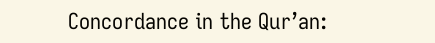Concordance in the Qur’an: